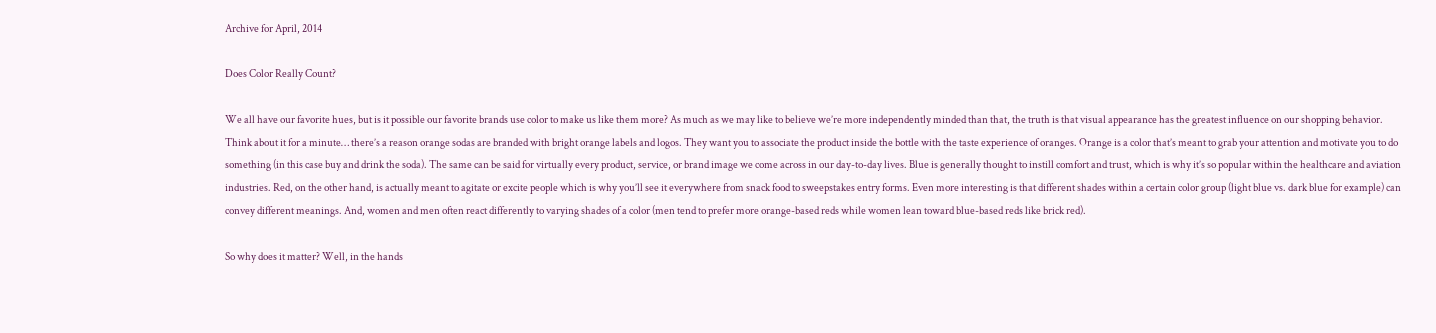Archive for April, 2014

Does Color Really Count?

We all have our favorite hues, but is it possible our favorite brands use color to make us like them more? As much as we may like to believe we’re more independently minded than that, the truth is that visual appearance has the greatest influence on our shopping behavior. Think about it for a minute… there’s a reason orange sodas are branded with bright orange labels and logos. They want you to associate the product inside the bottle with the taste experience of oranges. Orange is a color that’s meant to grab your attention and motivate you to do something (in this case buy and drink the soda). The same can be said for virtually every product, service, or brand image we come across in our day-to-day lives. Blue is generally thought to instill comfort and trust, which is why it’s so popular within the healthcare and aviation industries. Red, on the other hand, is actually meant to agitate or excite people which is why you’ll see it everywhere from snack food to sweepstakes entry forms. Even more interesting is that different shades within a certain color group (light blue vs. dark blue for example) can convey different meanings. And, women and men often react differently to varying shades of a color (men tend to prefer more orange-based reds while women lean toward blue-based reds like brick red).

So why does it matter? Well, in the hands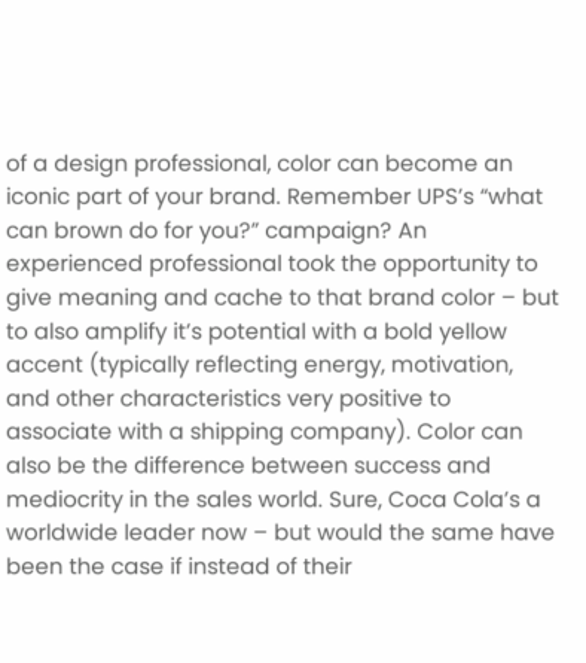of a design professional, color can become an iconic part of your brand. Remember UPS’s “what can brown do for you?” campaign? An experienced professional took the opportunity to give meaning and cache to that brand color – but to also amplify it’s potential with a bold yellow accent (typically reflecting energy, motivation, and other characteristics very positive to associate with a shipping company). Color can also be the difference between success and mediocrity in the sales world. Sure, Coca Cola’s a worldwide leader now – but would the same have been the case if instead of their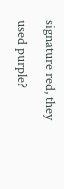signature red, they used purple?